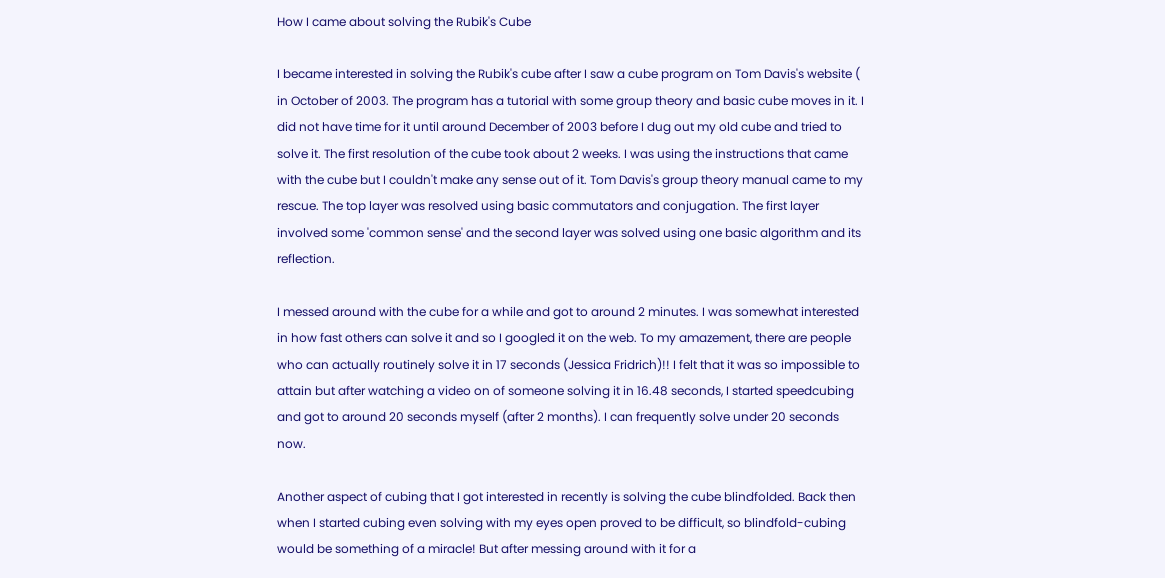How I came about solving the Rubik's Cube

I became interested in solving the Rubik's cube after I saw a cube program on Tom Davis's website ( in October of 2003. The program has a tutorial with some group theory and basic cube moves in it. I did not have time for it until around December of 2003 before I dug out my old cube and tried to solve it. The first resolution of the cube took about 2 weeks. I was using the instructions that came with the cube but I couldn't make any sense out of it. Tom Davis's group theory manual came to my rescue. The top layer was resolved using basic commutators and conjugation. The first layer involved some 'common sense' and the second layer was solved using one basic algorithm and its reflection.

I messed around with the cube for a while and got to around 2 minutes. I was somewhat interested in how fast others can solve it and so I googled it on the web. To my amazement, there are people who can actually routinely solve it in 17 seconds (Jessica Fridrich)!! I felt that it was so impossible to attain but after watching a video on of someone solving it in 16.48 seconds, I started speedcubing and got to around 20 seconds myself (after 2 months). I can frequently solve under 20 seconds now.

Another aspect of cubing that I got interested in recently is solving the cube blindfolded. Back then when I started cubing even solving with my eyes open proved to be difficult, so blindfold-cubing would be something of a miracle! But after messing around with it for a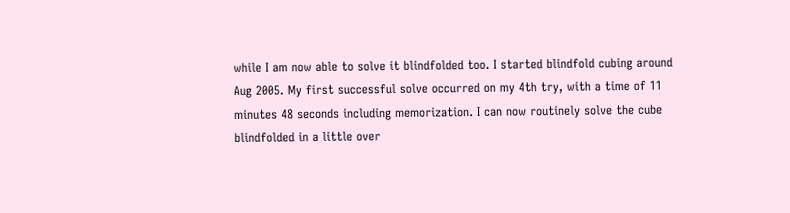while I am now able to solve it blindfolded too. I started blindfold cubing around Aug 2005. My first successful solve occurred on my 4th try, with a time of 11 minutes 48 seconds including memorization. I can now routinely solve the cube blindfolded in a little over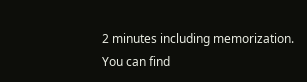2 minutes including memorization. You can find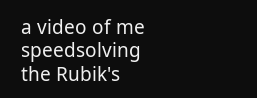a video of me speedsolving the Rubik's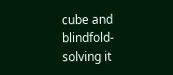cube and blindfold-solving it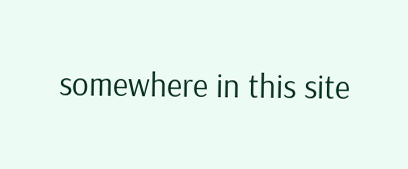somewhere in this site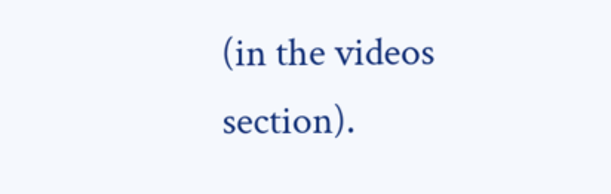(in the videos section).